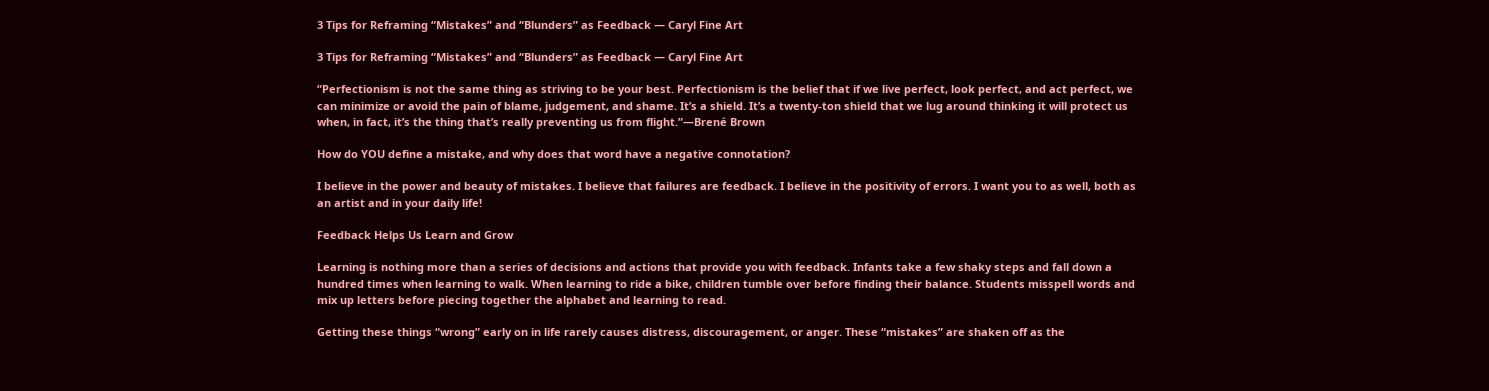3 Tips for Reframing “Mistakes” and “Blunders” as Feedback — Caryl Fine Art

3 Tips for Reframing “Mistakes” and “Blunders” as Feedback — Caryl Fine Art

“Perfectionism is not the same thing as striving to be your best. Perfectionism is the belief that if we live perfect, look perfect, and act perfect, we can minimize or avoid the pain of blame, judgement, and shame. It’s a shield. It’s a twenty-ton shield that we lug around thinking it will protect us when, in fact, it’s the thing that’s really preventing us from flight.”―Brené Brown

How do YOU define a mistake, and why does that word have a negative connotation?

I believe in the power and beauty of mistakes. I believe that failures are feedback. I believe in the positivity of errors. I want you to as well, both as an artist and in your daily life!

Feedback Helps Us Learn and Grow

Learning is nothing more than a series of decisions and actions that provide you with feedback. Infants take a few shaky steps and fall down a hundred times when learning to walk. When learning to ride a bike, children tumble over before finding their balance. Students misspell words and mix up letters before piecing together the alphabet and learning to read.

Getting these things “wrong” early on in life rarely causes distress, discouragement, or anger. These “mistakes” are shaken off as the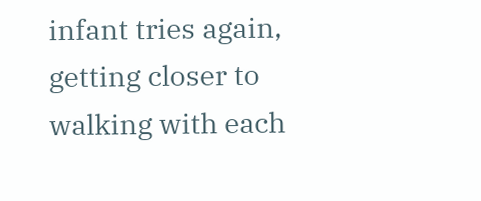infant tries again, getting closer to walking with each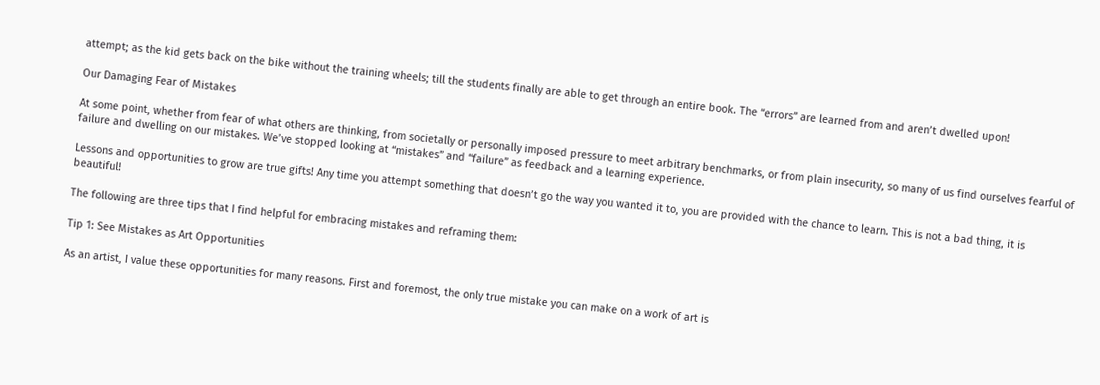attempt; as the kid gets back on the bike without the training wheels; till the students finally are able to get through an entire book. The “errors” are learned from and aren’t dwelled upon!

Our Damaging Fear of Mistakes

At some point, whether from fear of what others are thinking, from societally or personally imposed pressure to meet arbitrary benchmarks, or from plain insecurity, so many of us find ourselves fearful of failure and dwelling on our mistakes. We’ve stopped looking at “mistakes” and “failure” as feedback and a learning experience.

Lessons and opportunities to grow are true gifts! Any time you attempt something that doesn’t go the way you wanted it to, you are provided with the chance to learn. This is not a bad thing, it is beautiful!

The following are three tips that I find helpful for embracing mistakes and reframing them:

Tip 1: See Mistakes as Art Opportunities

As an artist, I value these opportunities for many reasons. First and foremost, the only true mistake you can make on a work of art is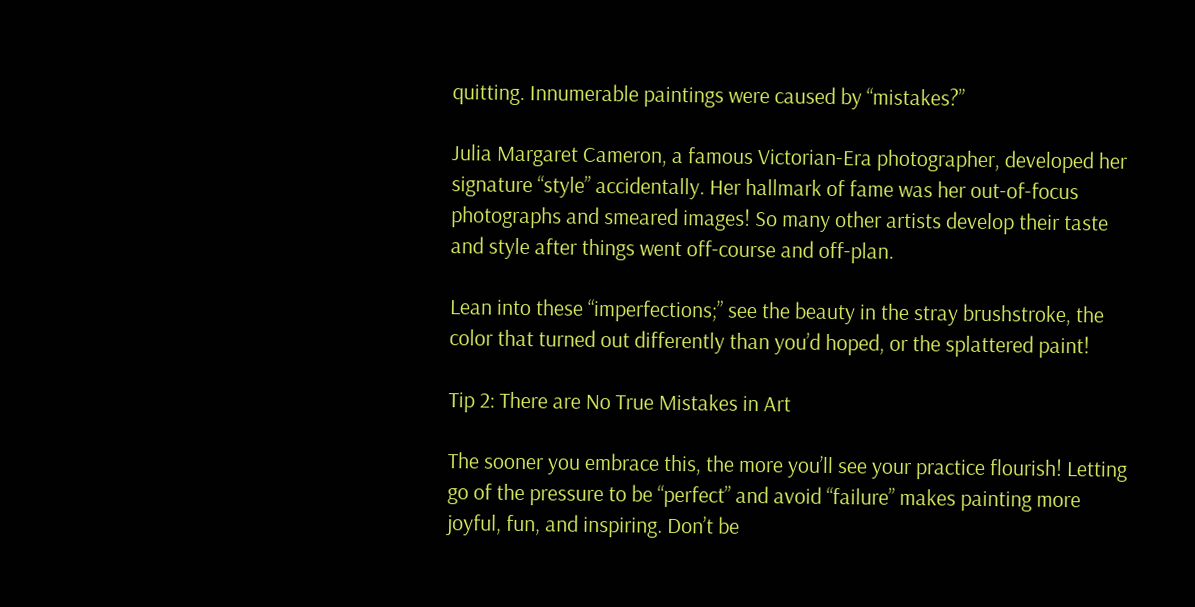quitting. Innumerable paintings were caused by “mistakes?”

Julia Margaret Cameron, a famous Victorian-Era photographer, developed her signature “style” accidentally. Her hallmark of fame was her out-of-focus photographs and smeared images! So many other artists develop their taste and style after things went off-course and off-plan.

Lean into these “imperfections;” see the beauty in the stray brushstroke, the color that turned out differently than you’d hoped, or the splattered paint!

Tip 2: There are No True Mistakes in Art

The sooner you embrace this, the more you’ll see your practice flourish! Letting go of the pressure to be “perfect” and avoid “failure” makes painting more joyful, fun, and inspiring. Don’t be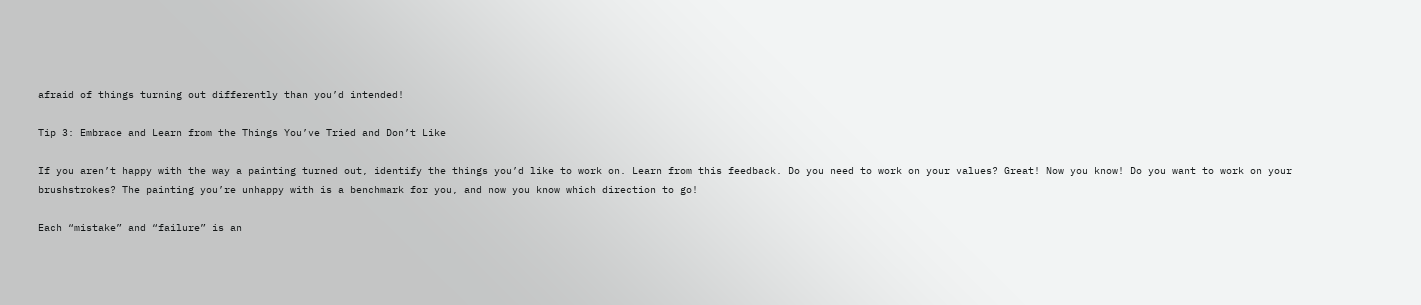afraid of things turning out differently than you’d intended!

Tip 3: Embrace and Learn from the Things You’ve Tried and Don’t Like

If you aren’t happy with the way a painting turned out, identify the things you’d like to work on. Learn from this feedback. Do you need to work on your values? Great! Now you know! Do you want to work on your brushstrokes? The painting you’re unhappy with is a benchmark for you, and now you know which direction to go!

Each “mistake” and “failure” is an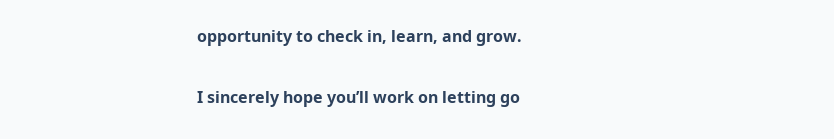opportunity to check in, learn, and grow.

I sincerely hope you’ll work on letting go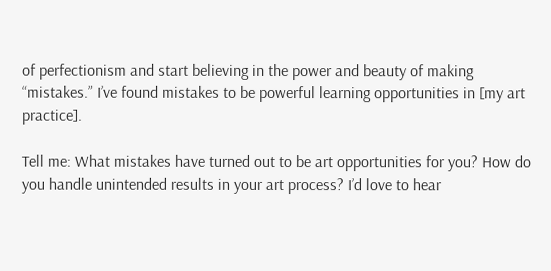of perfectionism and start believing in the power and beauty of making “mistakes.” I’ve found mistakes to be powerful learning opportunities in [my art practice].

Tell me: What mistakes have turned out to be art opportunities for you? How do you handle unintended results in your art process? I’d love to hear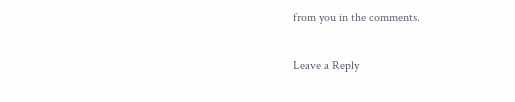from you in the comments.

Leave a Reply